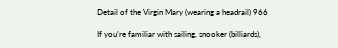Detail of the Virgin Mary (wearing a headrail) 966

If you’re familiar with sailing, snooker (billiards),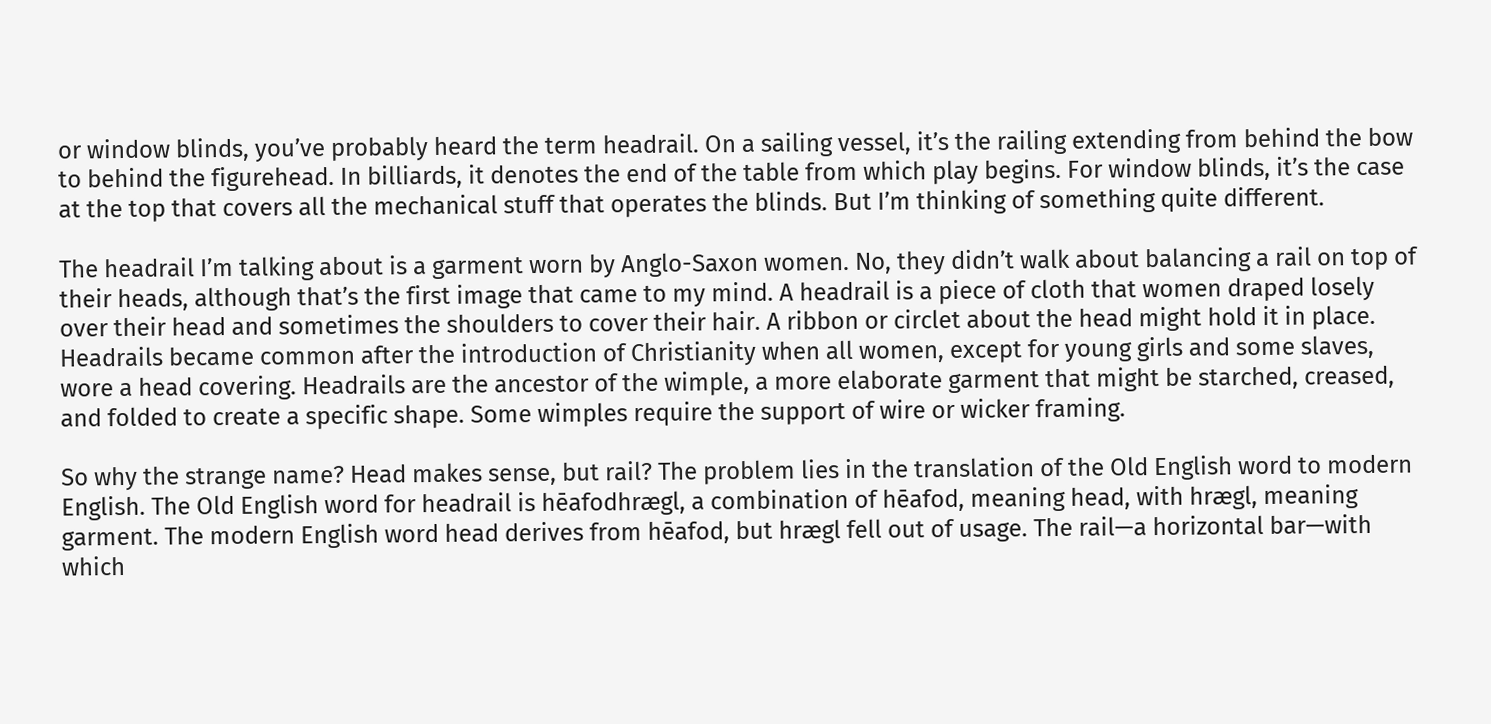or window blinds, you’ve probably heard the term headrail. On a sailing vessel, it’s the railing extending from behind the bow to behind the figurehead. In billiards, it denotes the end of the table from which play begins. For window blinds, it’s the case at the top that covers all the mechanical stuff that operates the blinds. But I’m thinking of something quite different.

The headrail I’m talking about is a garment worn by Anglo-Saxon women. No, they didn’t walk about balancing a rail on top of their heads, although that’s the first image that came to my mind. A headrail is a piece of cloth that women draped losely over their head and sometimes the shoulders to cover their hair. A ribbon or circlet about the head might hold it in place. Headrails became common after the introduction of Christianity when all women, except for young girls and some slaves, wore a head covering. Headrails are the ancestor of the wimple, a more elaborate garment that might be starched, creased, and folded to create a specific shape. Some wimples require the support of wire or wicker framing.

So why the strange name? Head makes sense, but rail? The problem lies in the translation of the Old English word to modern English. The Old English word for headrail is hēafodhrægl, a combination of hēafod, meaning head, with hrægl, meaning garment. The modern English word head derives from hēafod, but hrægl fell out of usage. The rail—a horizontal bar—with which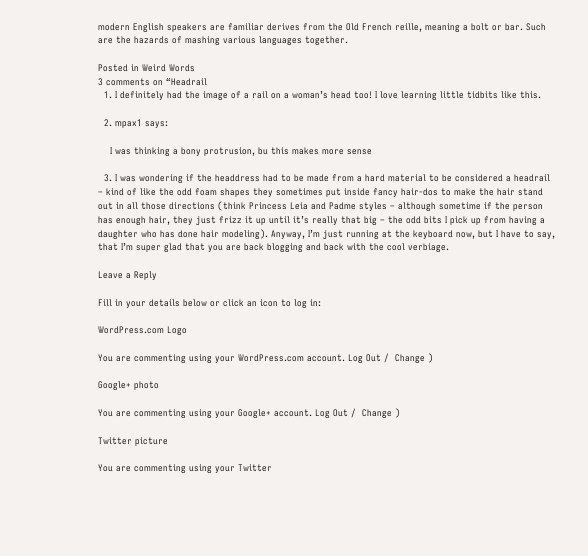modern English speakers are familiar derives from the Old French reille, meaning a bolt or bar. Such are the hazards of mashing various languages together.

Posted in Weird Words
3 comments on “Headrail
  1. I definitely had the image of a rail on a woman’s head too! I love learning little tidbits like this.

  2. mpax1 says:

    I was thinking a bony protrusion, bu this makes more sense

  3. I was wondering if the headdress had to be made from a hard material to be considered a headrail – kind of like the odd foam shapes they sometimes put inside fancy hair-dos to make the hair stand out in all those directions (think Princess Leia and Padme styles – although sometime if the person has enough hair, they just frizz it up until it’s really that big – the odd bits I pick up from having a daughter who has done hair modeling). Anyway, I’m just running at the keyboard now, but I have to say, that I’m super glad that you are back blogging and back with the cool verbiage.

Leave a Reply

Fill in your details below or click an icon to log in:

WordPress.com Logo

You are commenting using your WordPress.com account. Log Out /  Change )

Google+ photo

You are commenting using your Google+ account. Log Out /  Change )

Twitter picture

You are commenting using your Twitter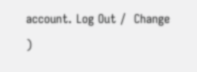account. Log Out /  Change )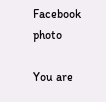Facebook photo

You are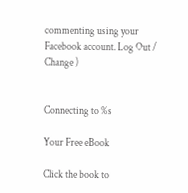commenting using your Facebook account. Log Out /  Change )


Connecting to %s

Your Free eBook

Click the book to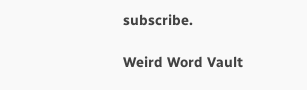subscribe.

Weird Word Vault